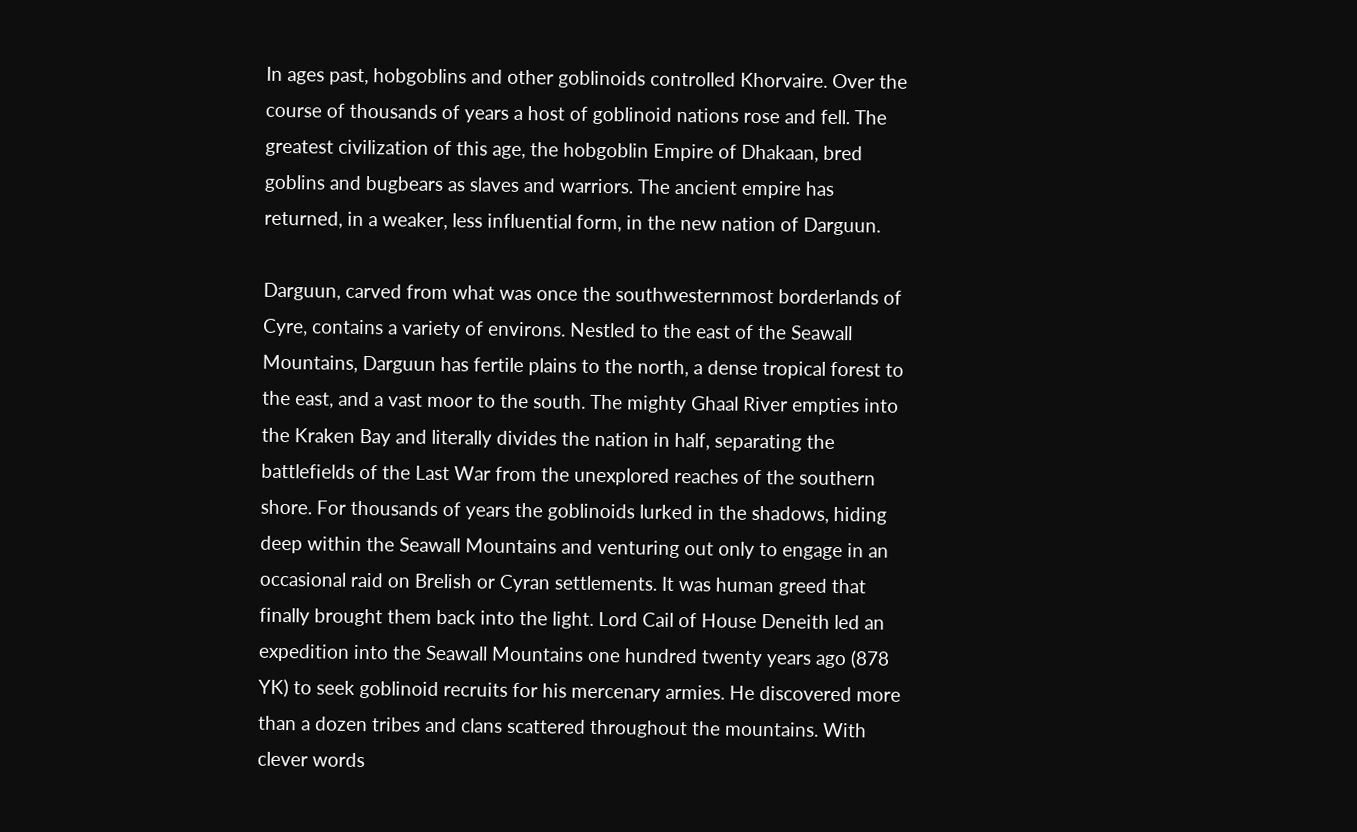In ages past, hobgoblins and other goblinoids controlled Khorvaire. Over the course of thousands of years a host of goblinoid nations rose and fell. The greatest civilization of this age, the hobgoblin Empire of Dhakaan, bred goblins and bugbears as slaves and warriors. The ancient empire has returned, in a weaker, less influential form, in the new nation of Darguun.

Darguun, carved from what was once the southwesternmost borderlands of Cyre, contains a variety of environs. Nestled to the east of the Seawall Mountains, Darguun has fertile plains to the north, a dense tropical forest to the east, and a vast moor to the south. The mighty Ghaal River empties into the Kraken Bay and literally divides the nation in half, separating the battlefields of the Last War from the unexplored reaches of the southern shore. For thousands of years the goblinoids lurked in the shadows, hiding deep within the Seawall Mountains and venturing out only to engage in an occasional raid on Brelish or Cyran settlements. It was human greed that finally brought them back into the light. Lord Cail of House Deneith led an expedition into the Seawall Mountains one hundred twenty years ago (878 YK) to seek goblinoid recruits for his mercenary armies. He discovered more than a dozen tribes and clans scattered throughout the mountains. With clever words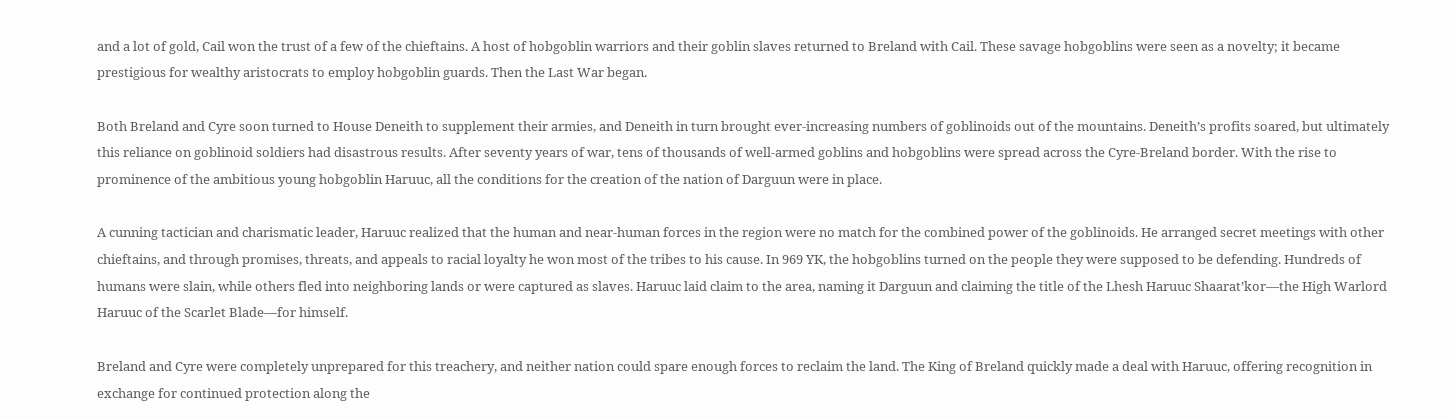and a lot of gold, Cail won the trust of a few of the chieftains. A host of hobgoblin warriors and their goblin slaves returned to Breland with Cail. These savage hobgoblins were seen as a novelty; it became prestigious for wealthy aristocrats to employ hobgoblin guards. Then the Last War began.

Both Breland and Cyre soon turned to House Deneith to supplement their armies, and Deneith in turn brought ever-increasing numbers of goblinoids out of the mountains. Deneith’s profits soared, but ultimately this reliance on goblinoid soldiers had disastrous results. After seventy years of war, tens of thousands of well-armed goblins and hobgoblins were spread across the Cyre-Breland border. With the rise to prominence of the ambitious young hobgoblin Haruuc, all the conditions for the creation of the nation of Darguun were in place.

A cunning tactician and charismatic leader, Haruuc realized that the human and near-human forces in the region were no match for the combined power of the goblinoids. He arranged secret meetings with other chieftains, and through promises, threats, and appeals to racial loyalty he won most of the tribes to his cause. In 969 YK, the hobgoblins turned on the people they were supposed to be defending. Hundreds of humans were slain, while others fled into neighboring lands or were captured as slaves. Haruuc laid claim to the area, naming it Darguun and claiming the title of the Lhesh Haruuc Shaarat’kor—the High Warlord Haruuc of the Scarlet Blade—for himself.

Breland and Cyre were completely unprepared for this treachery, and neither nation could spare enough forces to reclaim the land. The King of Breland quickly made a deal with Haruuc, offering recognition in exchange for continued protection along the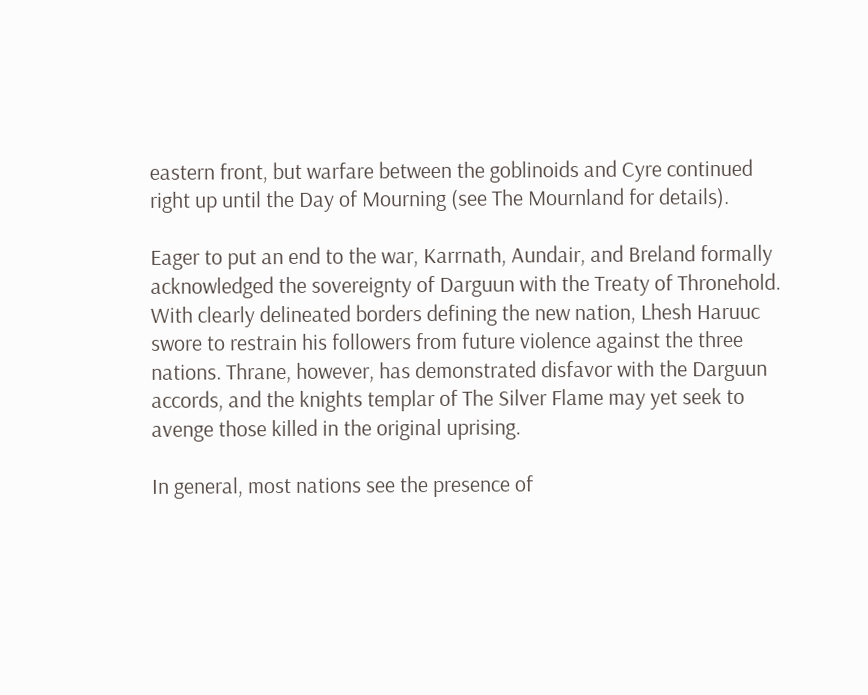eastern front, but warfare between the goblinoids and Cyre continued right up until the Day of Mourning (see The Mournland for details).

Eager to put an end to the war, Karrnath, Aundair, and Breland formally acknowledged the sovereignty of Darguun with the Treaty of Thronehold. With clearly delineated borders defining the new nation, Lhesh Haruuc swore to restrain his followers from future violence against the three nations. Thrane, however, has demonstrated disfavor with the Darguun accords, and the knights templar of The Silver Flame may yet seek to avenge those killed in the original uprising.

In general, most nations see the presence of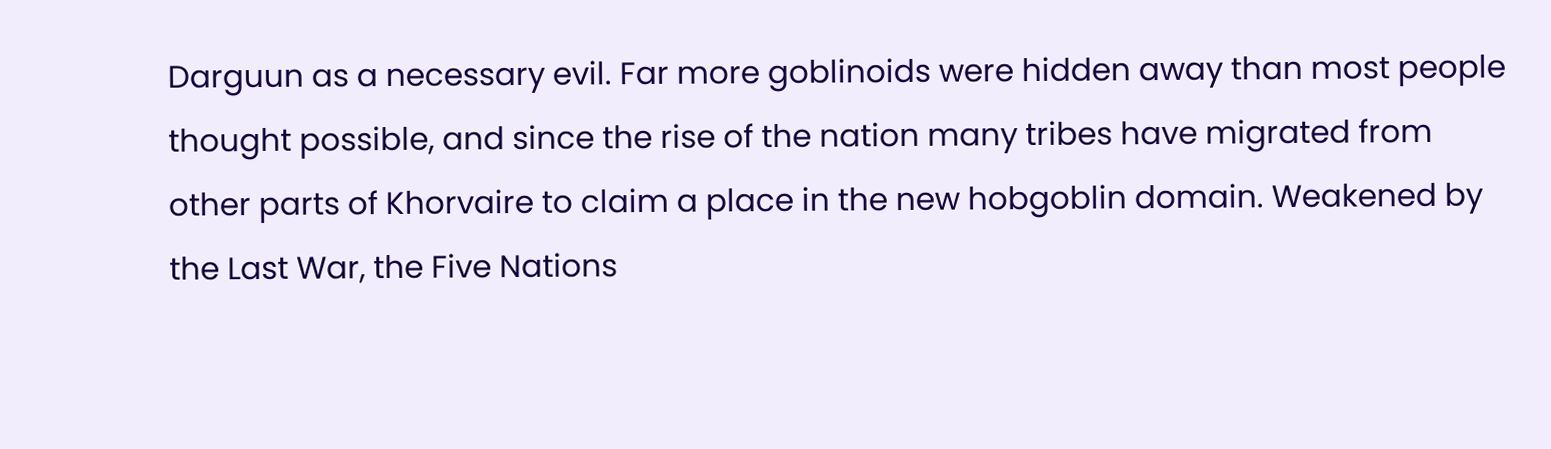Darguun as a necessary evil. Far more goblinoids were hidden away than most people thought possible, and since the rise of the nation many tribes have migrated from other parts of Khorvaire to claim a place in the new hobgoblin domain. Weakened by the Last War, the Five Nations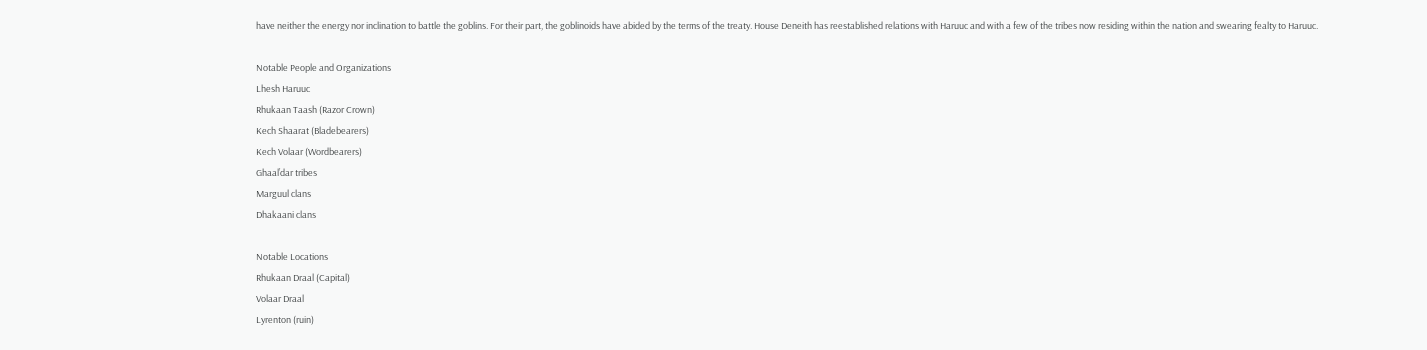have neither the energy nor inclination to battle the goblins. For their part, the goblinoids have abided by the terms of the treaty. House Deneith has reestablished relations with Haruuc and with a few of the tribes now residing within the nation and swearing fealty to Haruuc.

Notable People and Organizations
Lhesh Haruuc
Rhukaan Taash (Razor Crown)
Kech Shaarat (Bladebearers)
Kech Volaar (Wordbearers)
Ghaal’dar tribes
Marguul clans
Dhakaani clans

Notable Locations
Rhukaan Draal (Capital)
Volaar Draal
Lyrenton (ruin)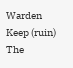Warden Keep (ruin)
The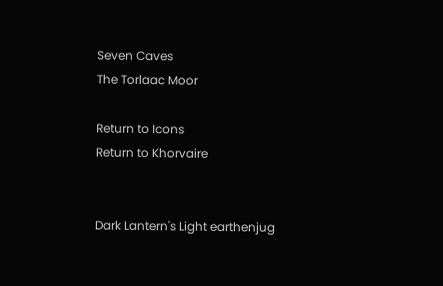Seven Caves
The Torlaac Moor

Return to Icons
Return to Khorvaire


Dark Lantern's Light earthenjug